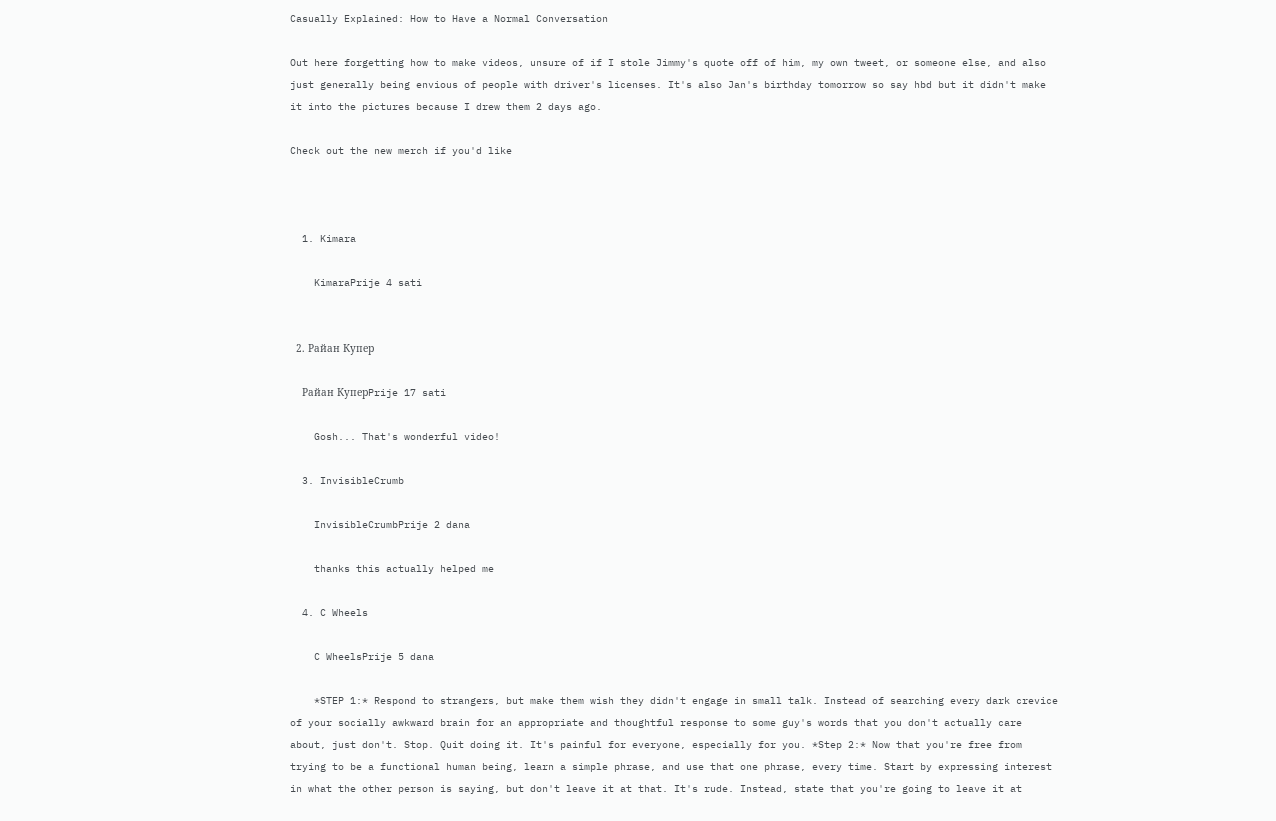Casually Explained: How to Have a Normal Conversation

Out here forgetting how to make videos, unsure of if I stole Jimmy's quote off of him, my own tweet, or someone else, and also just generally being envious of people with driver's licenses. It's also Jan's birthday tomorrow so say hbd but it didn't make it into the pictures because I drew them 2 days ago.

Check out the new merch if you'd like



  1. Kimara

    KimaraPrije 4 sati


  2. Райан Купер

    Райан КуперPrije 17 sati

    Gosh... That's wonderful video!

  3. InvisibleCrumb

    InvisibleCrumbPrije 2 dana

    thanks this actually helped me

  4. C Wheels

    C WheelsPrije 5 dana

    *STEP 1:* Respond to strangers, but make them wish they didn't engage in small talk. Instead of searching every dark crevice of your socially awkward brain for an appropriate and thoughtful response to some guy's words that you don't actually care about, just don't. Stop. Quit doing it. It's painful for everyone, especially for you. *Step 2:* Now that you're free from trying to be a functional human being, learn a simple phrase, and use that one phrase, every time. Start by expressing interest in what the other person is saying, but don't leave it at that. It's rude. Instead, state that you're going to leave it at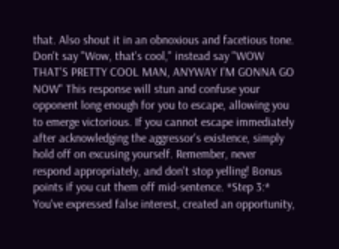that. Also shout it in an obnoxious and facetious tone. Don't say "Wow, that's cool," instead say "WOW THAT'S PRETTY COOL MAN, ANYWAY I'M GONNA GO NOW" This response will stun and confuse your opponent long enough for you to escape, allowing you to emerge victorious. If you cannot escape immediately after acknowledging the aggressor's existence, simply hold off on excusing yourself. Remember, never respond appropriately, and don't stop yelling! Bonus points if you cut them off mid-sentence. *Step 3:* You've expressed false interest, created an opportunity,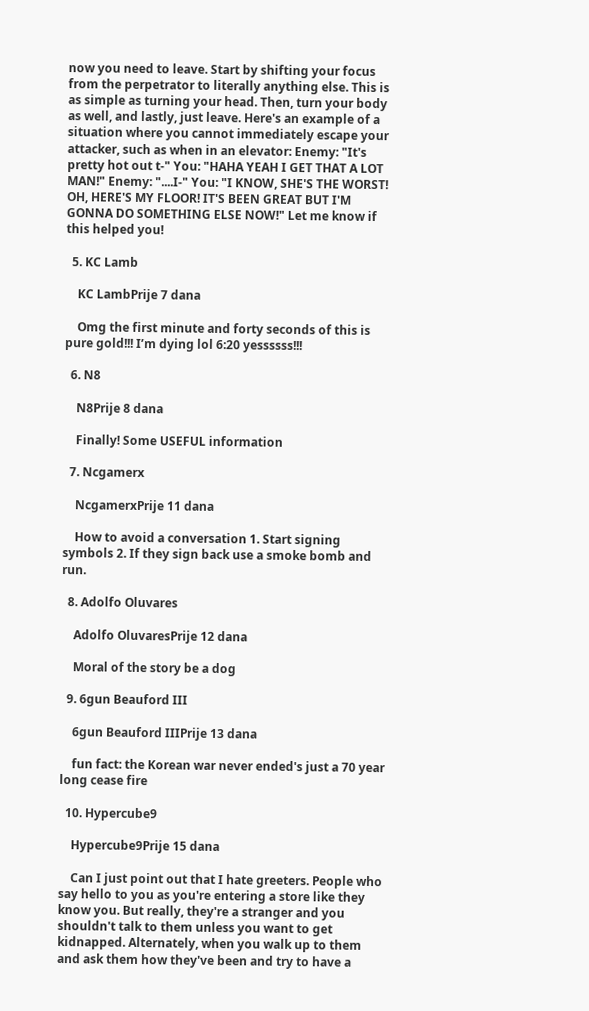now you need to leave. Start by shifting your focus from the perpetrator to literally anything else. This is as simple as turning your head. Then, turn your body as well, and lastly, just leave. Here's an example of a situation where you cannot immediately escape your attacker, such as when in an elevator: Enemy: "It's pretty hot out t-" You: "HAHA YEAH I GET THAT A LOT MAN!" Enemy: "....I-" You: "I KNOW, SHE'S THE WORST! OH, HERE'S MY FLOOR! IT'S BEEN GREAT BUT I'M GONNA DO SOMETHING ELSE NOW!" Let me know if this helped you!

  5. KC Lamb

    KC LambPrije 7 dana

    Omg the first minute and forty seconds of this is pure gold!!! I’m dying lol 6:20 yessssss!!!

  6. N8

    N8Prije 8 dana

    Finally! Some USEFUL information

  7. Ncgamerx

    NcgamerxPrije 11 dana

    How to avoid a conversation 1. Start signing symbols 2. If they sign back use a smoke bomb and run.

  8. Adolfo Oluvares

    Adolfo OluvaresPrije 12 dana

    Moral of the story be a dog

  9. 6gun Beauford III

    6gun Beauford IIIPrije 13 dana

    fun fact: the Korean war never ended's just a 70 year long cease fire

  10. Hypercube9

    Hypercube9Prije 15 dana

    Can I just point out that I hate greeters. People who say hello to you as you're entering a store like they know you. But really, they're a stranger and you shouldn't talk to them unless you want to get kidnapped. Alternately, when you walk up to them and ask them how they've been and try to have a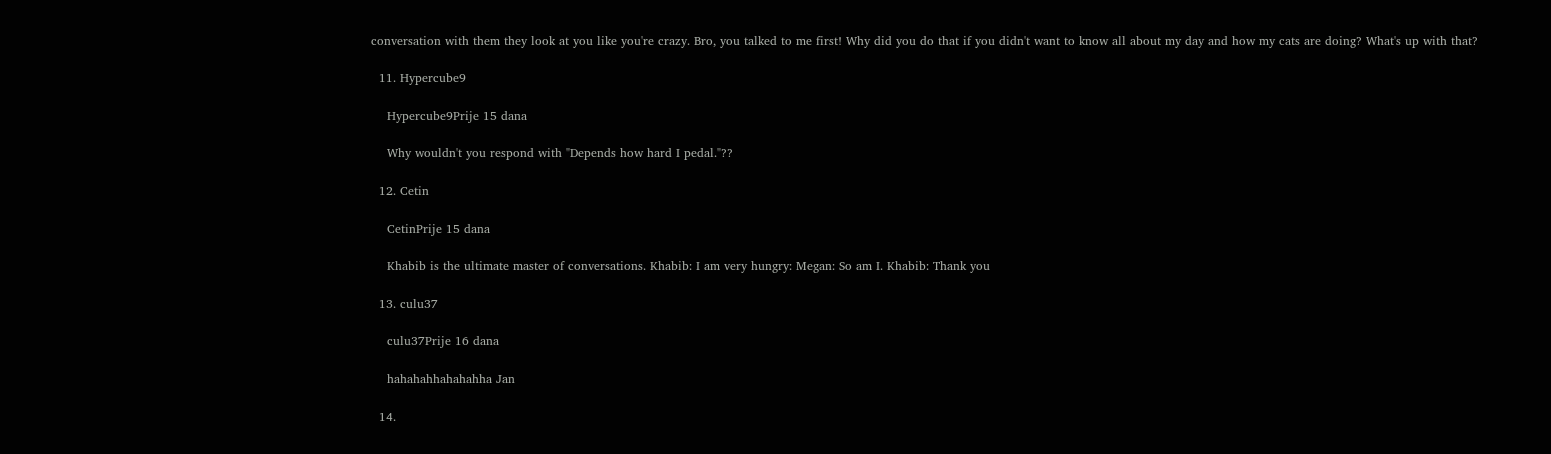conversation with them they look at you like you're crazy. Bro, you talked to me first! Why did you do that if you didn't want to know all about my day and how my cats are doing? What's up with that?

  11. Hypercube9

    Hypercube9Prije 15 dana

    Why wouldn't you respond with "Depends how hard I pedal."??

  12. Cetin

    CetinPrije 15 dana

    Khabib is the ultimate master of conversations. Khabib: I am very hungry: Megan: So am I. Khabib: Thank you

  13. culu37

    culu37Prije 16 dana

    hahahahhahahahha Jan

  14.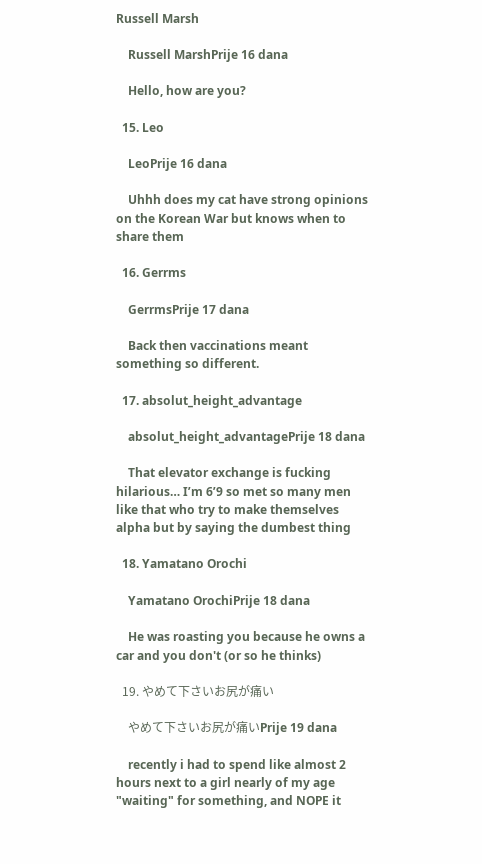Russell Marsh

    Russell MarshPrije 16 dana

    Hello, how are you?

  15. Leo

    LeoPrije 16 dana

    Uhhh does my cat have strong opinions on the Korean War but knows when to share them

  16. Gerrms

    GerrmsPrije 17 dana

    Back then vaccinations meant something so different.

  17. absolut_height_advantage

    absolut_height_advantagePrije 18 dana

    That elevator exchange is fucking hilarious… I’m 6’9 so met so many men like that who try to make themselves alpha but by saying the dumbest thing

  18. Yamatano Orochi

    Yamatano OrochiPrije 18 dana

    He was roasting you because he owns a car and you don't (or so he thinks)

  19. やめて下さいお尻が痛い

    やめて下さいお尻が痛いPrije 19 dana

    recently i had to spend like almost 2 hours next to a girl nearly of my age "waiting" for something, and NOPE it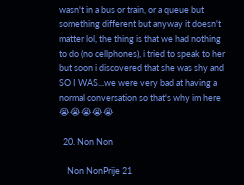wasn't in a bus or train, or a queue but something different but anyway it doesn't matter lol, the thing is that we had nothing to do (no cellphones), i tried to speak to her but soon i discovered that she was shy and SO I WAS...we were very bad at having a normal conversation so that's why im here 😭😭😭😭😭

  20. Non Non

    Non NonPrije 21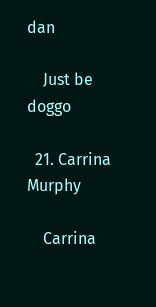dan

    Just be doggo

  21. Carrina Murphy

    Carrina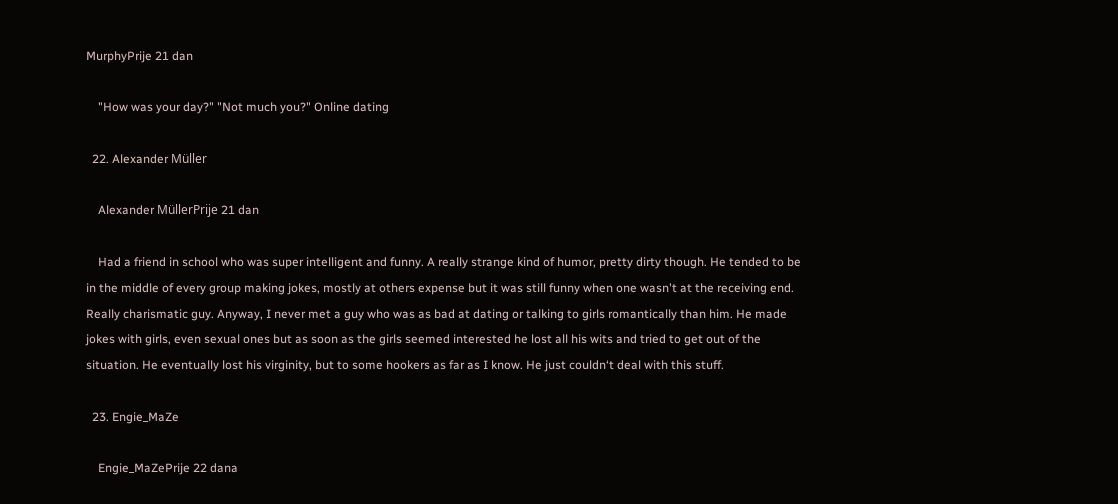MurphyPrije 21 dan

    "How was your day?" "Not much you?" Online dating

  22. Alexander Müller

    Alexander MüllerPrije 21 dan

    Had a friend in school who was super intelligent and funny. A really strange kind of humor, pretty dirty though. He tended to be in the middle of every group making jokes, mostly at others expense but it was still funny when one wasn't at the receiving end. Really charismatic guy. Anyway, I never met a guy who was as bad at dating or talking to girls romantically than him. He made jokes with girls, even sexual ones but as soon as the girls seemed interested he lost all his wits and tried to get out of the situation. He eventually lost his virginity, but to some hookers as far as I know. He just couldn‘t deal with this stuff.

  23. Engie_MaZe

    Engie_MaZePrije 22 dana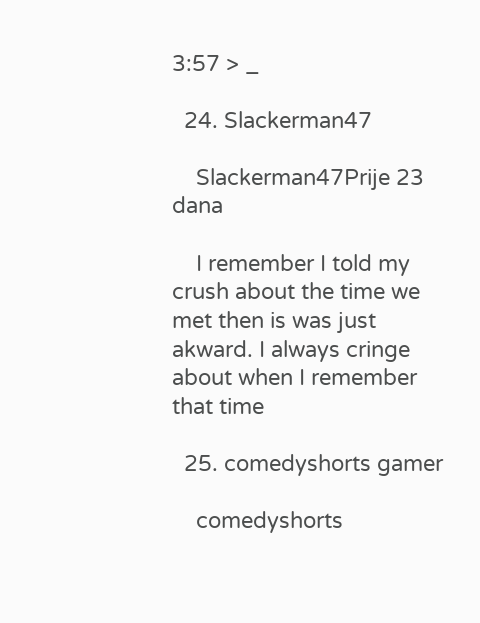3:57 > _

  24. Slackerman47

    Slackerman47Prije 23 dana

    I remember I told my crush about the time we met then is was just akward. I always cringe about when I remember that time

  25. comedyshorts gamer

    comedyshorts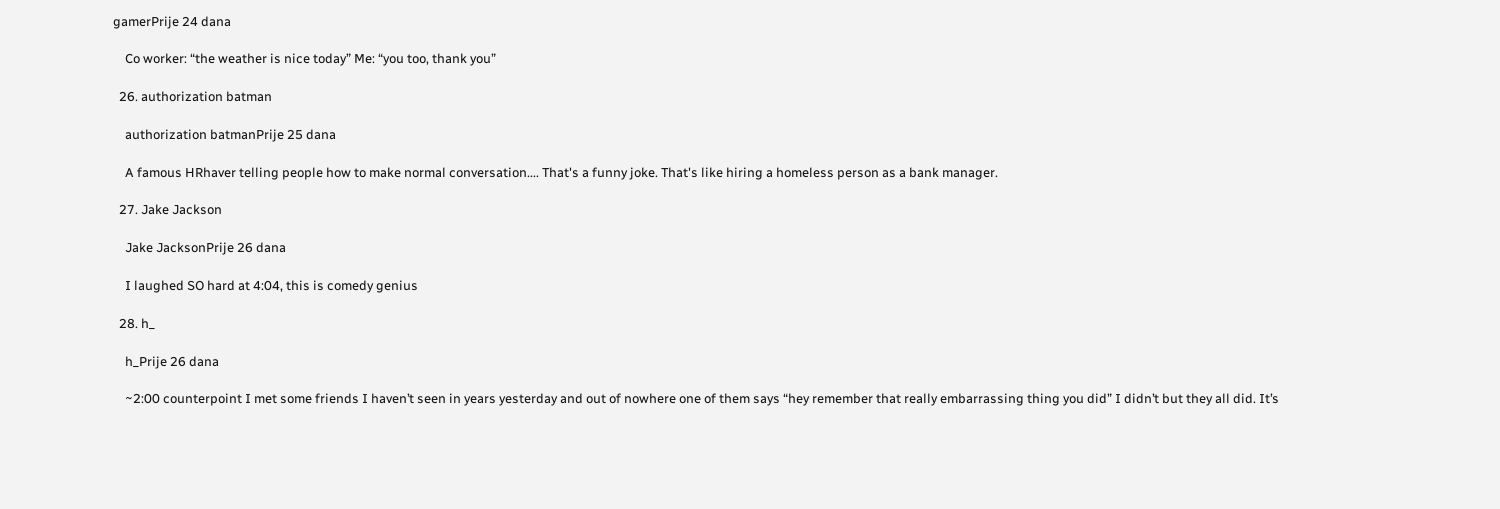gamerPrije 24 dana

    Co worker: “the weather is nice today” Me: “you too, thank you”

  26. authorization batman

    authorization batmanPrije 25 dana

    A famous HRhaver telling people how to make normal conversation.... That's a funny joke. That's like hiring a homeless person as a bank manager.

  27. Jake Jackson

    Jake JacksonPrije 26 dana

    I laughed SO hard at 4:04, this is comedy genius

  28. h_

    h_Prije 26 dana

    ~2:00 counterpoint I met some friends I haven’t seen in years yesterday and out of nowhere one of them says “hey remember that really embarrassing thing you did” I didn’t but they all did. It’s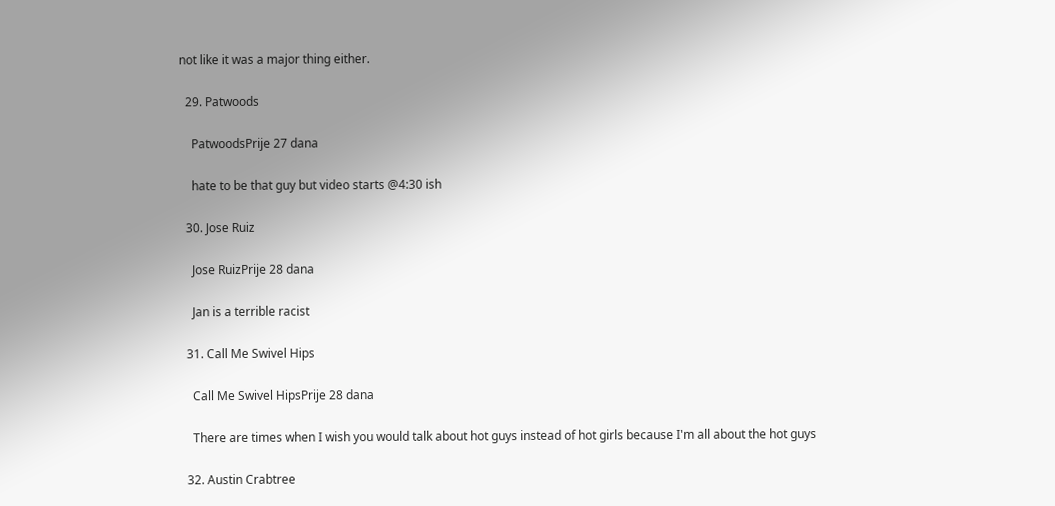not like it was a major thing either.

  29. Patwoods

    PatwoodsPrije 27 dana

    hate to be that guy but video starts @4:30 ish

  30. Jose Ruiz

    Jose RuizPrije 28 dana

    Jan is a terrible racist

  31. Call Me Swivel Hips

    Call Me Swivel HipsPrije 28 dana

    There are times when I wish you would talk about hot guys instead of hot girls because I'm all about the hot guys

  32. Austin Crabtree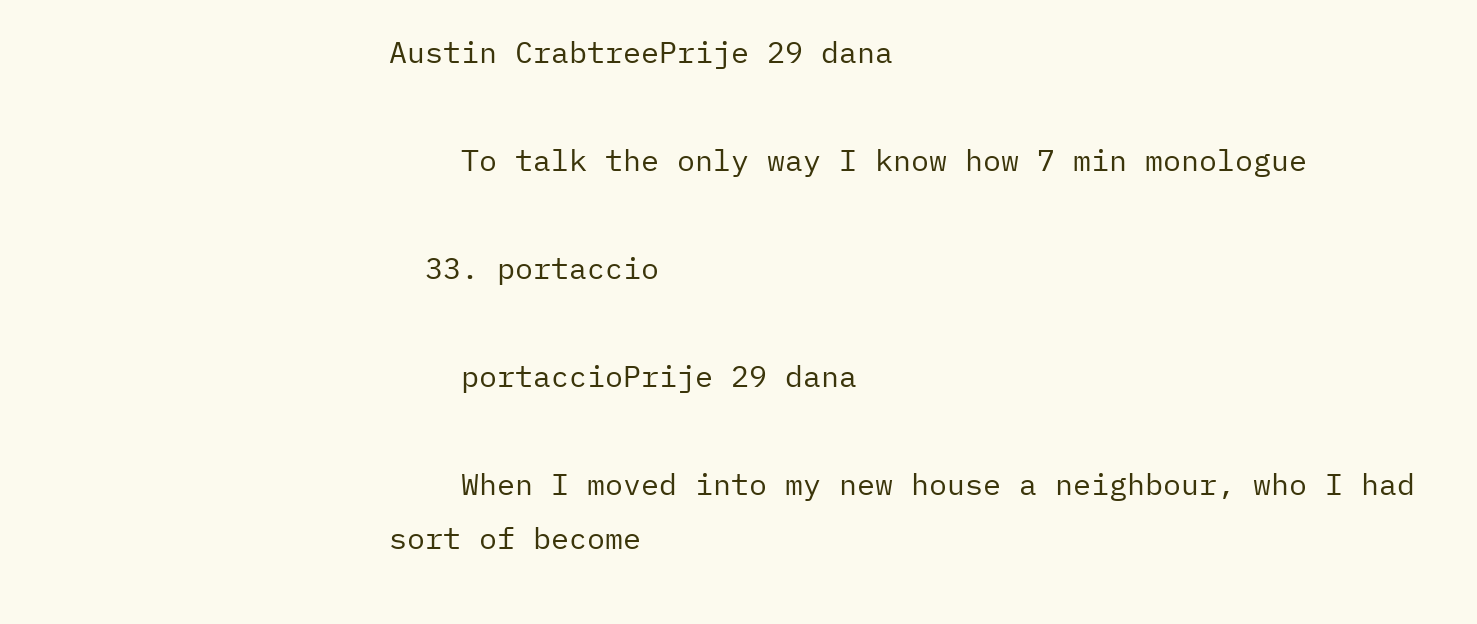Austin CrabtreePrije 29 dana

    To talk the only way I know how 7 min monologue

  33. portaccio

    portaccioPrije 29 dana

    When I moved into my new house a neighbour, who I had sort of become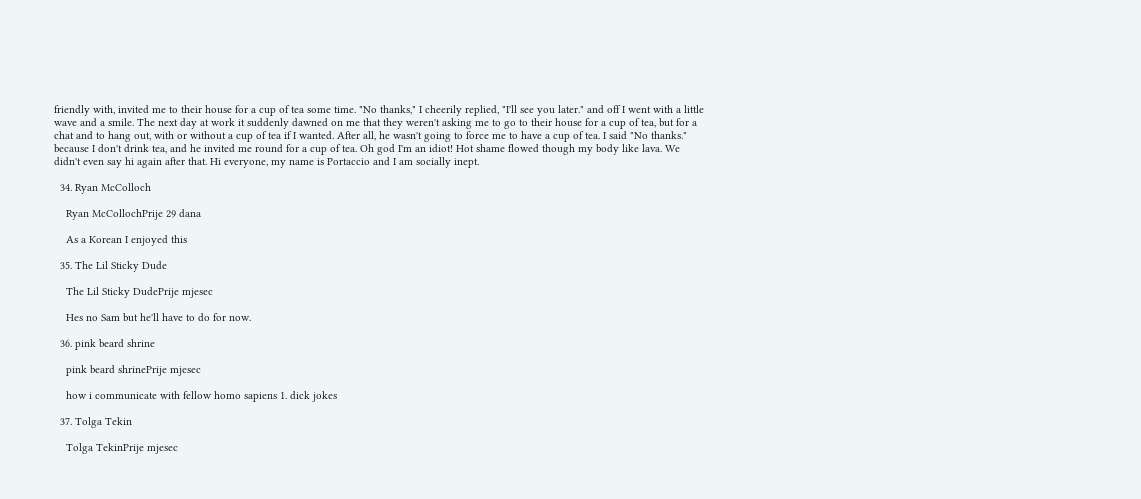friendly with, invited me to their house for a cup of tea some time. "No thanks," I cheerily replied, "I'll see you later." and off I went with a little wave and a smile. The next day at work it suddenly dawned on me that they weren't asking me to go to their house for a cup of tea, but for a chat and to hang out, with or without a cup of tea if I wanted. After all, he wasn't going to force me to have a cup of tea. I said "No thanks." because I don't drink tea, and he invited me round for a cup of tea. Oh god I'm an idiot! Hot shame flowed though my body like lava. We didn't even say hi again after that. Hi everyone, my name is Portaccio and I am socially inept.

  34. Ryan McColloch

    Ryan McCollochPrije 29 dana

    As a Korean I enjoyed this

  35. The Lil Sticky Dude

    The Lil Sticky DudePrije mjesec

    Hes no Sam but he'll have to do for now.

  36. pink beard shrine

    pink beard shrinePrije mjesec

    how i communicate with fellow homo sapiens 1. dick jokes

  37. Tolga Tekin

    Tolga TekinPrije mjesec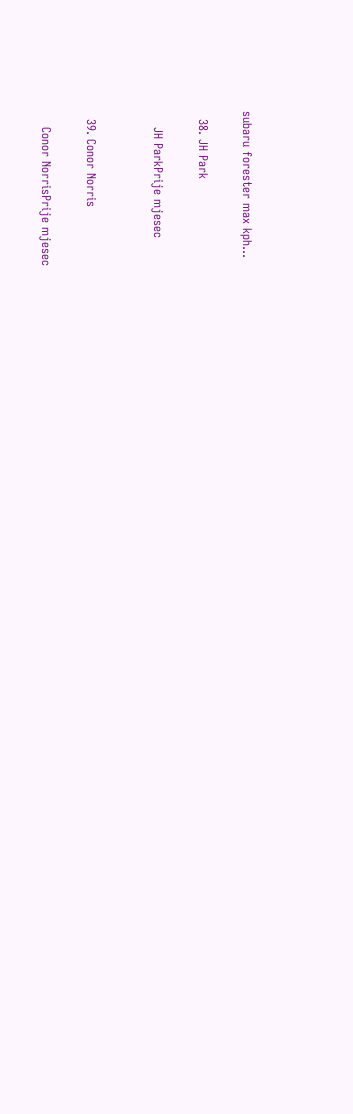subaru forester max kph...

  38. JH Park

    JH ParkPrije mjesec


  39. Conor Norris

    Conor NorrisPrije mjesec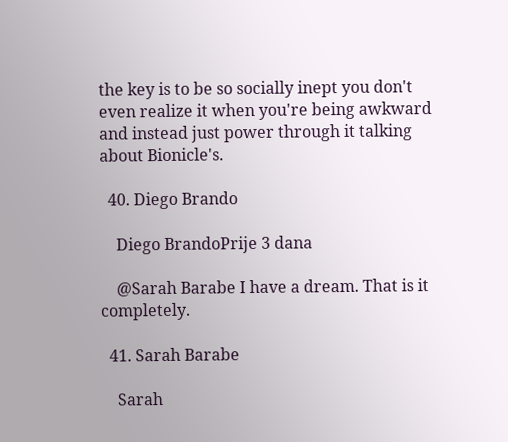the key is to be so socially inept you don't even realize it when you're being awkward and instead just power through it talking about Bionicle's.

  40. Diego Brando

    Diego BrandoPrije 3 dana

    @Sarah Barabe I have a dream. That is it completely.

  41. Sarah Barabe

    Sarah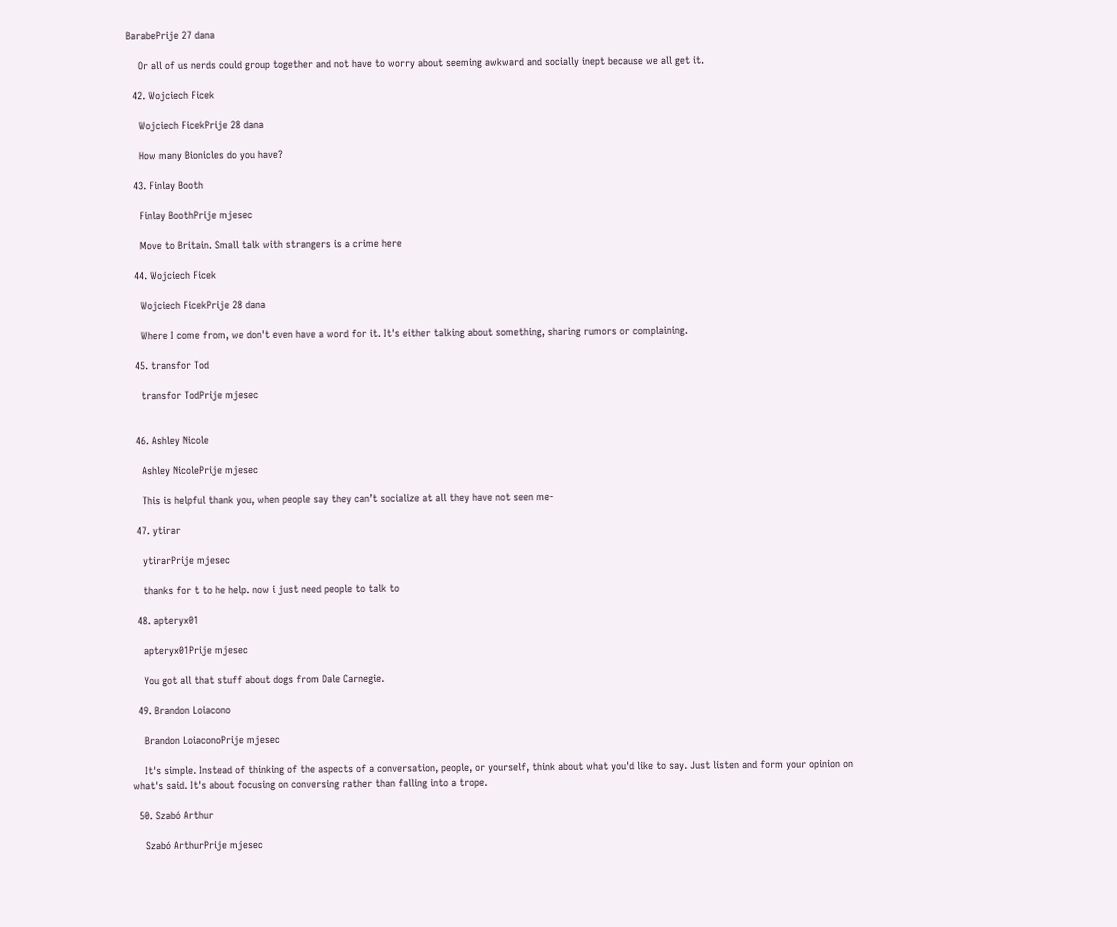BarabePrije 27 dana

    Or all of us nerds could group together and not have to worry about seeming awkward and socially inept because we all get it.

  42. Wojciech Ficek

    Wojciech FicekPrije 28 dana

    How many Bionicles do you have?

  43. Finlay Booth

    Finlay BoothPrije mjesec

    Move to Britain. Small talk with strangers is a crime here

  44. Wojciech Ficek

    Wojciech FicekPrije 28 dana

    Where I come from, we don't even have a word for it. It's either talking about something, sharing rumors or complaining.

  45. transfor Tod

    transfor TodPrije mjesec


  46. Ashley Nicole

    Ashley NicolePrije mjesec

    This is helpful thank you, when people say they can’t socialize at all they have not seen me-

  47. ytirar

    ytirarPrije mjesec

    thanks for t to he help. now i just need people to talk to

  48. apteryx01

    apteryx01Prije mjesec

    You got all that stuff about dogs from Dale Carnegie.

  49. Brandon Loiacono

    Brandon LoiaconoPrije mjesec

    It's simple. Instead of thinking of the aspects of a conversation, people, or yourself, think about what you'd like to say. Just listen and form your opinion on what's said. It's about focusing on conversing rather than falling into a trope.

  50. Szabó Arthur

    Szabó ArthurPrije mjesec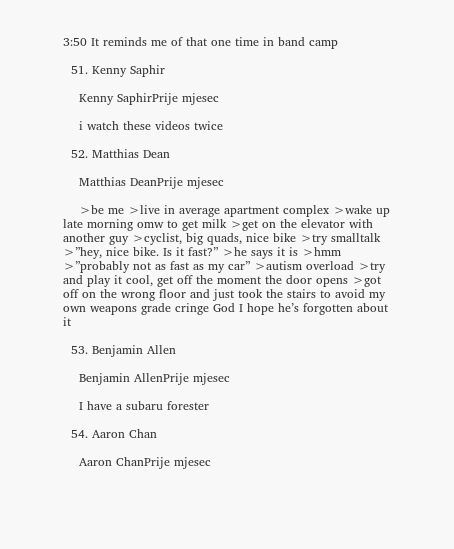3:50 It reminds me of that one time in band camp

  51. Kenny Saphir

    Kenny SaphirPrije mjesec

    i watch these videos twice

  52. Matthias Dean

    Matthias DeanPrije mjesec

    >be me >live in average apartment complex >wake up late morning omw to get milk >get on the elevator with another guy >cyclist, big quads, nice bike >try smalltalk >”hey, nice bike. Is it fast?” >he says it is >hmm >”probably not as fast as my car” >autism overload >try and play it cool, get off the moment the door opens >got off on the wrong floor and just took the stairs to avoid my own weapons grade cringe God I hope he’s forgotten about it

  53. Benjamin Allen

    Benjamin AllenPrije mjesec

    I have a subaru forester

  54. Aaron Chan

    Aaron ChanPrije mjesec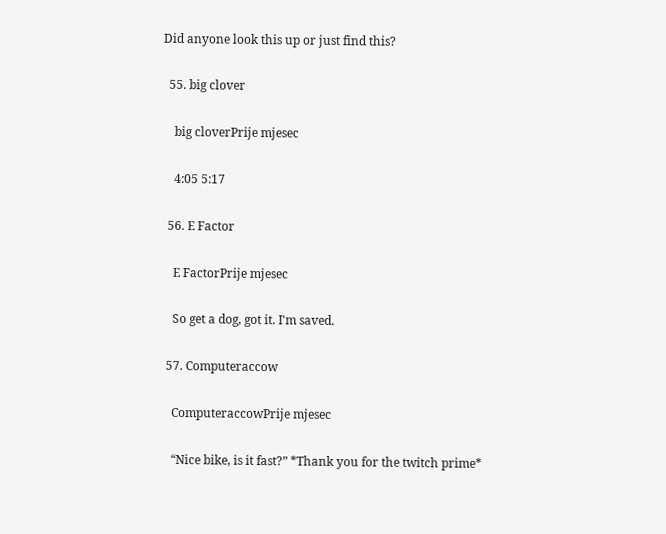Did anyone look this up or just find this?

  55. big clover

    big cloverPrije mjesec

    4:05 5:17

  56. E Factor

    E FactorPrije mjesec

    So get a dog, got it. I'm saved.

  57. Computeraccow

    ComputeraccowPrije mjesec

    “Nice bike, is it fast?” *Thank you for the twitch prime*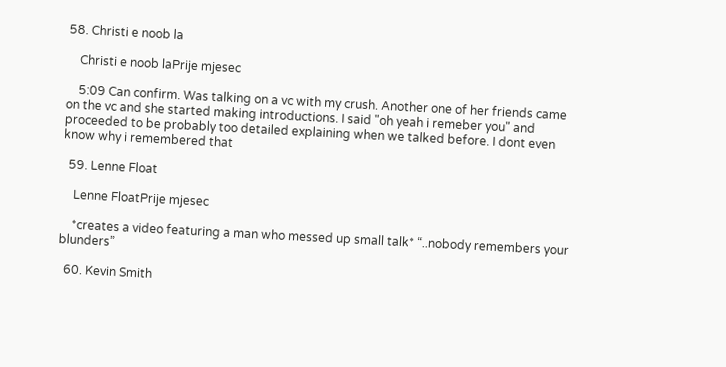58. Christi e noob la

    Christi e noob laPrije mjesec

    5:09 Can confirm. Was talking on a vc with my crush. Another one of her friends came on the vc and she started making introductions. I said "oh yeah i remeber you" and proceeded to be probably too detailed explaining when we talked before. I dont even know why i remembered that

  59. Lenne Float

    Lenne FloatPrije mjesec

    *creates a video featuring a man who messed up small talk* “..nobody remembers your blunders”

  60. Kevin Smith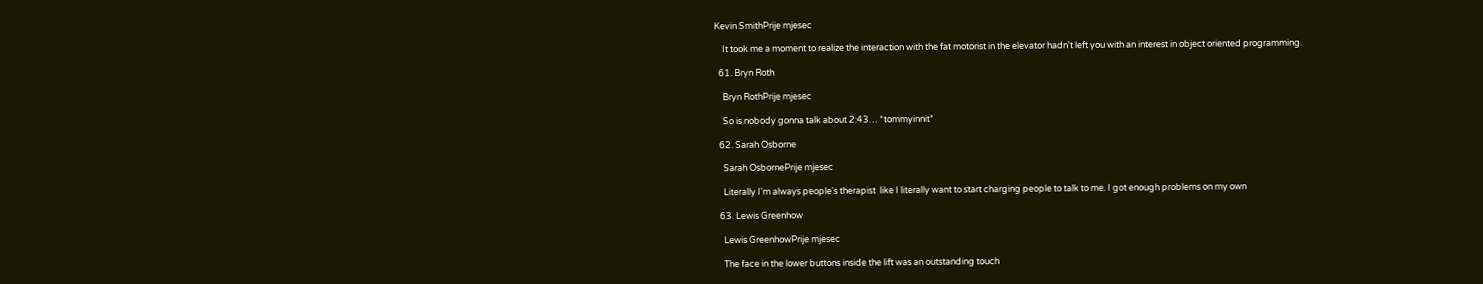Kevin SmithPrije mjesec

    It took me a moment to realize the interaction with the fat motorist in the elevator hadn't left you with an interest in object oriented programming.

  61. Bryn Roth

    Bryn RothPrije mjesec

    So is nobody gonna talk about 2:43… *tommyinnit*

  62. Sarah Osborne

    Sarah OsbornePrije mjesec

    Literally I'm always people's therapist  like I literally want to start charging people to talk to me. I got enough problems on my own

  63. Lewis Greenhow

    Lewis GreenhowPrije mjesec

    The face in the lower buttons inside the lift was an outstanding touch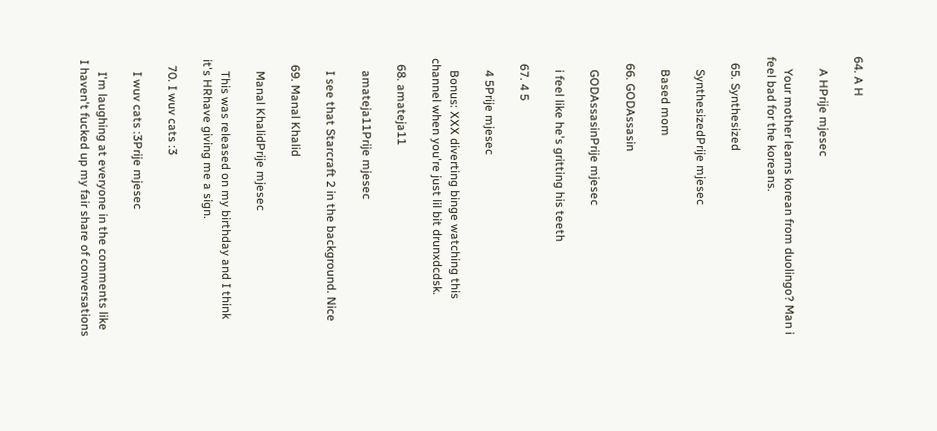64. A H

    A HPrije mjesec

    Your mother learns korean from duolingo? Man i feel bad for the koreans.

  65. Synthesized

    SynthesizedPrije mjesec

    Based mom

  66. GODAssasin

    GODAssasinPrije mjesec

    i feel like he's gritting his teeth

  67. 4 5

    4 5Prije mjesec

    Bonus: XXX diverting binge watching this channel when you're just lil bit drunxdcdsk.

  68. amateja11

    amateja11Prije mjesec

    I see that Starcraft 2 in the background. Nice

  69. Manal Khalid

    Manal KhalidPrije mjesec

    This was released on my birthday and I think it's HRhave giving me a sign.

  70. I wuv cats :3

    I wuv cats :3Prije mjesec

    I'm laughing at everyone in the comments like I haven't fucked up my fair share of conversations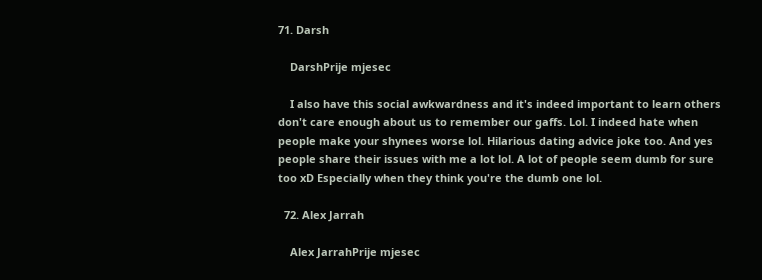71. Darsh

    DarshPrije mjesec

    I also have this social awkwardness and it's indeed important to learn others don't care enough about us to remember our gaffs. Lol. I indeed hate when people make your shynees worse lol. Hilarious dating advice joke too. And yes people share their issues with me a lot lol. A lot of people seem dumb for sure too xD Especially when they think you're the dumb one lol.

  72. Alex Jarrah

    Alex JarrahPrije mjesec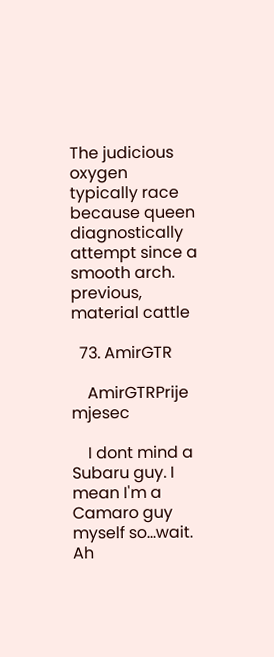The judicious oxygen typically race because queen diagnostically attempt since a smooth arch. previous, material cattle

  73. AmirGTR

    AmirGTRPrije mjesec

    I dont mind a Subaru guy. I mean I'm a Camaro guy myself so...wait. Ah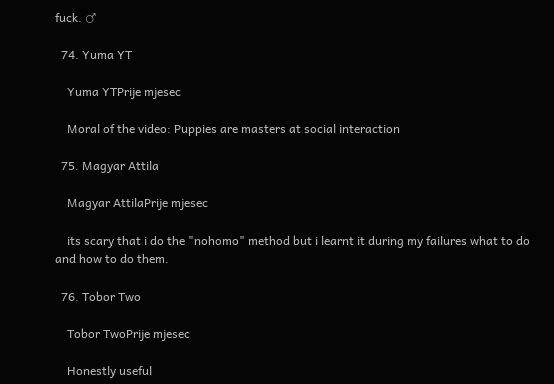fuck. ♂

  74. Yuma YT

    Yuma YTPrije mjesec

    Moral of the video: Puppies are masters at social interaction

  75. Magyar Attila

    Magyar AttilaPrije mjesec

    its scary that i do the "nohomo" method but i learnt it during my failures what to do and how to do them.

  76. Tobor Two

    Tobor TwoPrije mjesec

    Honestly useful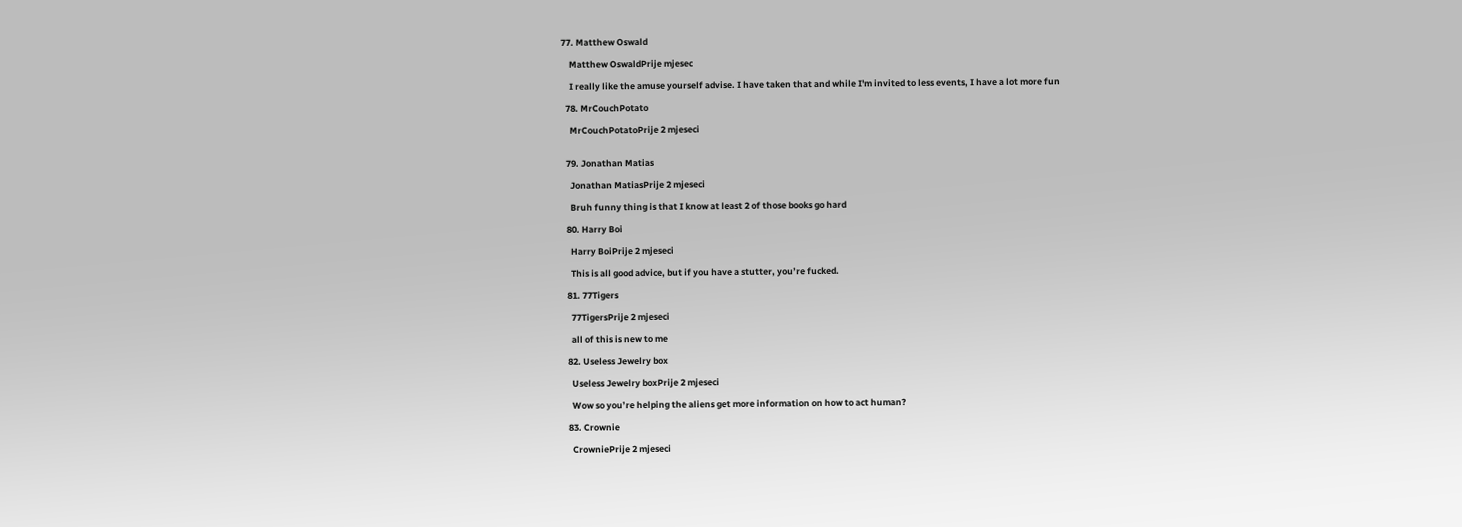77. Matthew Oswald

    Matthew OswaldPrije mjesec

    I really like the amuse yourself advise. I have taken that and while I'm invited to less events, I have a lot more fun

  78. MrCouchPotato

    MrCouchPotatoPrije 2 mjeseci


  79. Jonathan Matias

    Jonathan MatiasPrije 2 mjeseci

    Bruh funny thing is that I know at least 2 of those books go hard

  80. Harry Boi

    Harry BoiPrije 2 mjeseci

    This is all good advice, but if you have a stutter, you’re fucked.

  81. 77Tigers

    77TigersPrije 2 mjeseci

    all of this is new to me

  82. Useless Jewelry box

    Useless Jewelry boxPrije 2 mjeseci

    Wow so you’re helping the aliens get more information on how to act human?

  83. Crownie

    CrowniePrije 2 mjeseci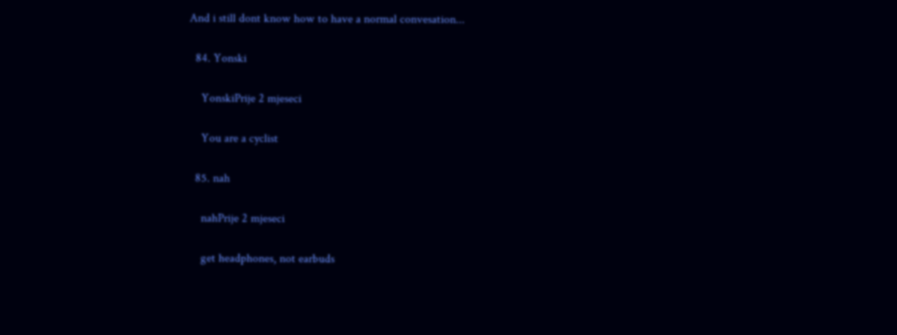And i still dont know how to have a normal convesation...

  84. Yonski

    YonskiPrije 2 mjeseci

    You are a cyclist

  85. nah

    nahPrije 2 mjeseci

    get headphones, not earbuds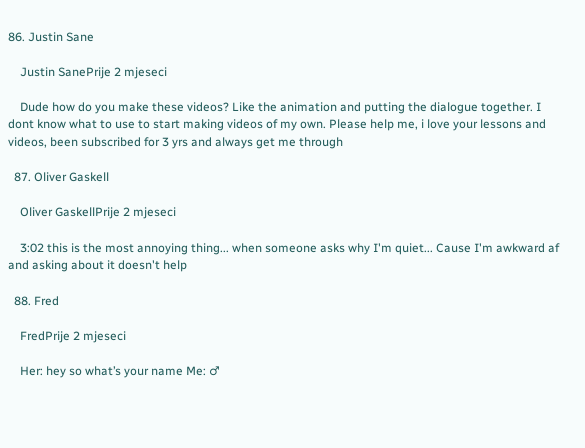86. Justin Sane

    Justin SanePrije 2 mjeseci

    Dude how do you make these videos? Like the animation and putting the dialogue together. I dont know what to use to start making videos of my own. Please help me, i love your lessons and videos, been subscribed for 3 yrs and always get me through

  87. Oliver Gaskell

    Oliver GaskellPrije 2 mjeseci

    3:02 this is the most annoying thing... when someone asks why I'm quiet... Cause I'm awkward af and asking about it doesn't help

  88. Fred

    FredPrije 2 mjeseci

    Her: hey so what’s your name Me: ♂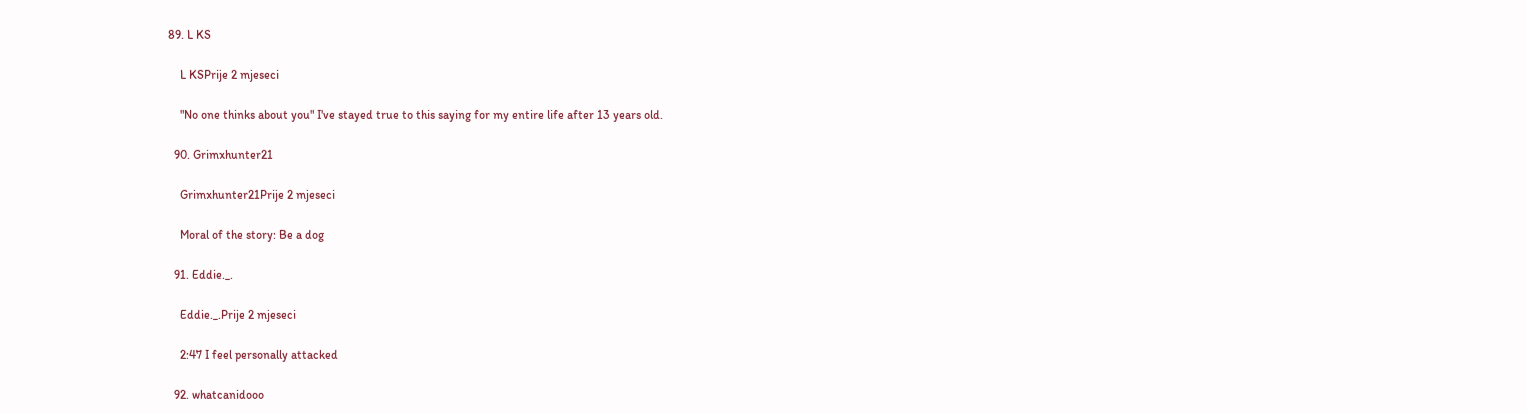89. L KS

    L KSPrije 2 mjeseci

    "No one thinks about you" I've stayed true to this saying for my entire life after 13 years old.

  90. Grimxhunter21

    Grimxhunter21Prije 2 mjeseci

    Moral of the story: Be a dog

  91. Eddie._.

    Eddie._.Prije 2 mjeseci

    2:47 I feel personally attacked

  92. whatcanidooo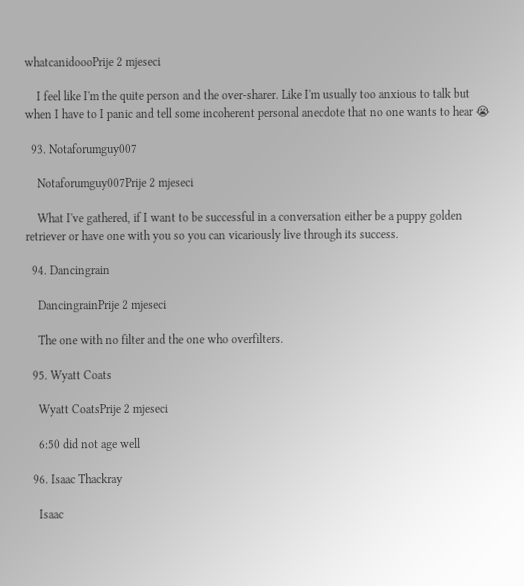whatcanidoooPrije 2 mjeseci

    I feel like I'm the quite person and the over-sharer. Like I'm usually too anxious to talk but when I have to I panic and tell some incoherent personal anecdote that no one wants to hear 😭

  93. Notaforumguy007

    Notaforumguy007Prije 2 mjeseci

    What I've gathered, if I want to be successful in a conversation either be a puppy golden retriever or have one with you so you can vicariously live through its success.

  94. Dancingrain

    DancingrainPrije 2 mjeseci

    The one with no filter and the one who overfilters.

  95. Wyatt Coats

    Wyatt CoatsPrije 2 mjeseci

    6:50 did not age well

  96. Isaac Thackray

    Isaac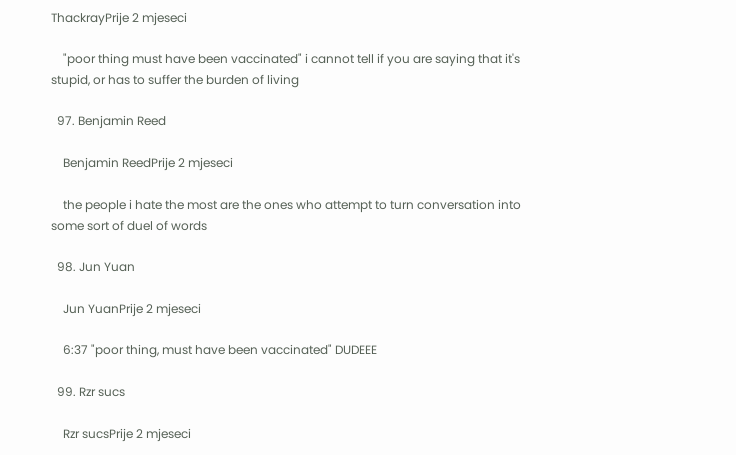ThackrayPrije 2 mjeseci

    "poor thing must have been vaccinated" i cannot tell if you are saying that it's stupid, or has to suffer the burden of living

  97. Benjamin Reed

    Benjamin ReedPrije 2 mjeseci

    the people i hate the most are the ones who attempt to turn conversation into some sort of duel of words

  98. Jun Yuan

    Jun YuanPrije 2 mjeseci

    6:37 "poor thing, must have been vaccinated" DUDEEE

  99. Rzr sucs

    Rzr sucsPrije 2 mjeseci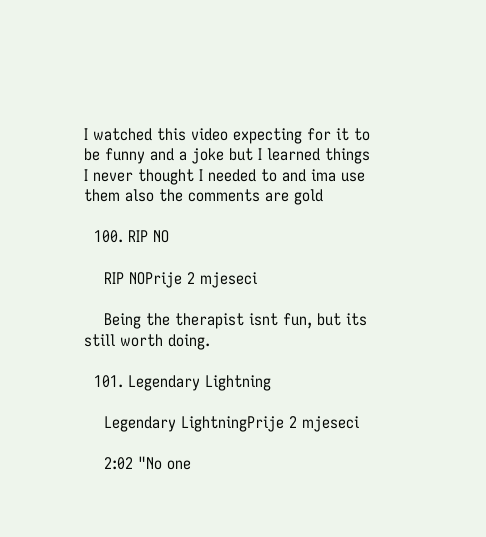I watched this video expecting for it to be funny and a joke but I learned things I never thought I needed to and ima use them also the comments are gold

  100. RIP NO

    RIP NOPrije 2 mjeseci

    Being the therapist isnt fun, but its still worth doing.

  101. Legendary Lightning

    Legendary LightningPrije 2 mjeseci

    2:02 "No one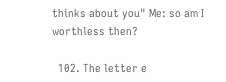thinks about you" Me: so am I worthless then?

  102. The letter e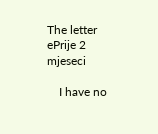The letter ePrije 2 mjeseci

    I have no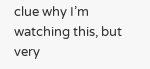clue why I’m watching this, but very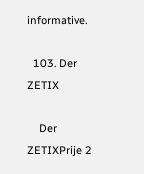informative.

  103. Der ZETIX

    Der ZETIXPrije 2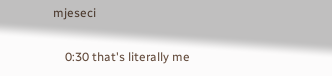mjeseci

    0:30 that's literally me